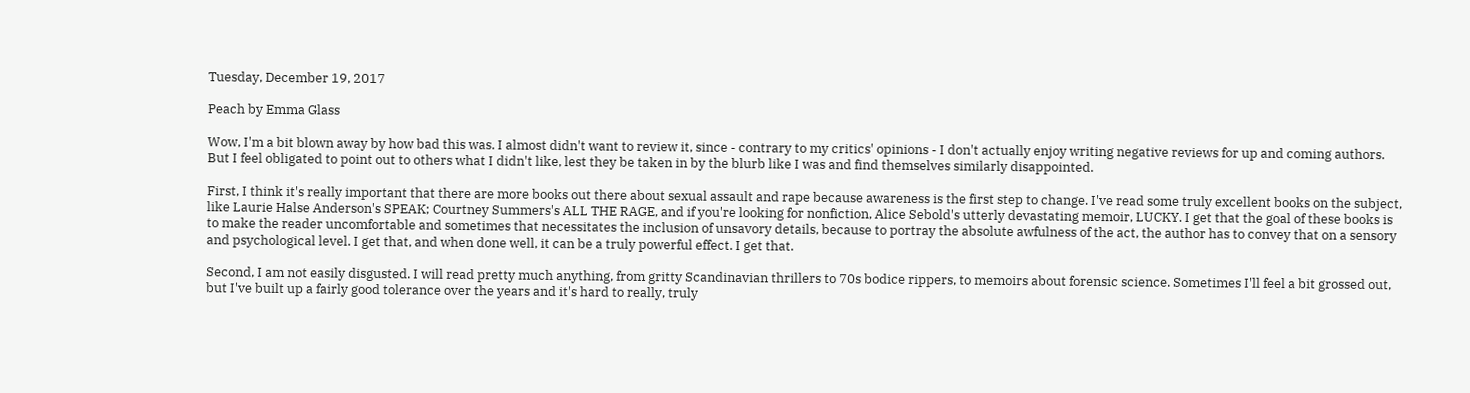Tuesday, December 19, 2017

Peach by Emma Glass

Wow, I'm a bit blown away by how bad this was. I almost didn't want to review it, since - contrary to my critics' opinions - I don't actually enjoy writing negative reviews for up and coming authors. But I feel obligated to point out to others what I didn't like, lest they be taken in by the blurb like I was and find themselves similarly disappointed.

First, I think it's really important that there are more books out there about sexual assault and rape because awareness is the first step to change. I've read some truly excellent books on the subject, like Laurie Halse Anderson's SPEAK; Courtney Summers's ALL THE RAGE, and if you're looking for nonfiction, Alice Sebold's utterly devastating memoir, LUCKY. I get that the goal of these books is to make the reader uncomfortable and sometimes that necessitates the inclusion of unsavory details, because to portray the absolute awfulness of the act, the author has to convey that on a sensory and psychological level. I get that, and when done well, it can be a truly powerful effect. I get that.

Second, I am not easily disgusted. I will read pretty much anything, from gritty Scandinavian thrillers to 70s bodice rippers, to memoirs about forensic science. Sometimes I'll feel a bit grossed out, but I've built up a fairly good tolerance over the years and it's hard to really, truly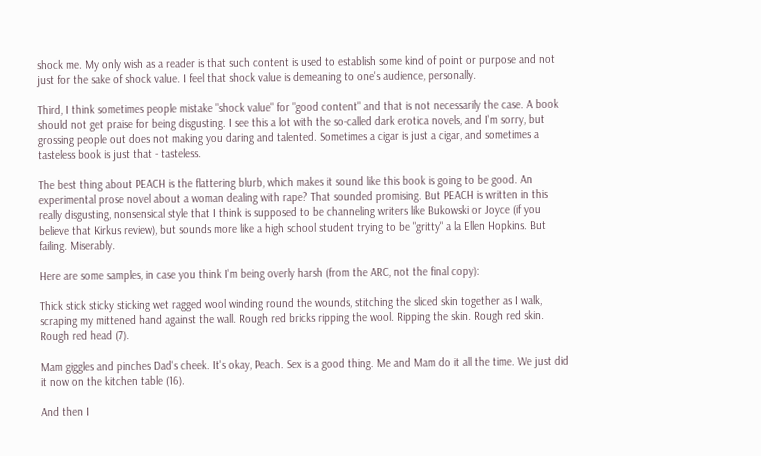shock me. My only wish as a reader is that such content is used to establish some kind of point or purpose and not just for the sake of shock value. I feel that shock value is demeaning to one's audience, personally.

Third, I think sometimes people mistake "shock value" for "good content" and that is not necessarily the case. A book should not get praise for being disgusting. I see this a lot with the so-called dark erotica novels, and I'm sorry, but grossing people out does not making you daring and talented. Sometimes a cigar is just a cigar, and sometimes a tasteless book is just that - tasteless.

The best thing about PEACH is the flattering blurb, which makes it sound like this book is going to be good. An experimental prose novel about a woman dealing with rape? That sounded promising. But PEACH is written in this really disgusting, nonsensical style that I think is supposed to be channeling writers like Bukowski or Joyce (if you believe that Kirkus review), but sounds more like a high school student trying to be "gritty" a la Ellen Hopkins. But failing. Miserably.

Here are some samples, in case you think I'm being overly harsh (from the ARC, not the final copy):

Thick stick sticky sticking wet ragged wool winding round the wounds, stitching the sliced skin together as I walk, scraping my mittened hand against the wall. Rough red bricks ripping the wool. Ripping the skin. Rough red skin. Rough red head (7).

Mam giggles and pinches Dad's cheek. It's okay, Peach. Sex is a good thing. Me and Mam do it all the time. We just did it now on the kitchen table (16).

And then I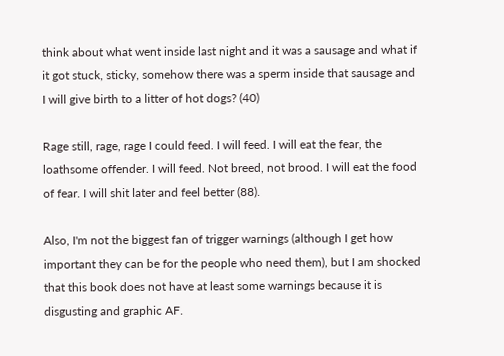think about what went inside last night and it was a sausage and what if it got stuck, sticky, somehow there was a sperm inside that sausage and I will give birth to a litter of hot dogs? (40)

Rage still, rage, rage I could feed. I will feed. I will eat the fear, the loathsome offender. I will feed. Not breed, not brood. I will eat the food of fear. I will shit later and feel better (88).

Also, I'm not the biggest fan of trigger warnings (although I get how important they can be for the people who need them), but I am shocked that this book does not have at least some warnings because it is disgusting and graphic AF.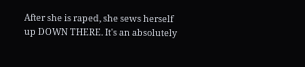After she is raped, she sews herself up DOWN THERE. It's an absolutely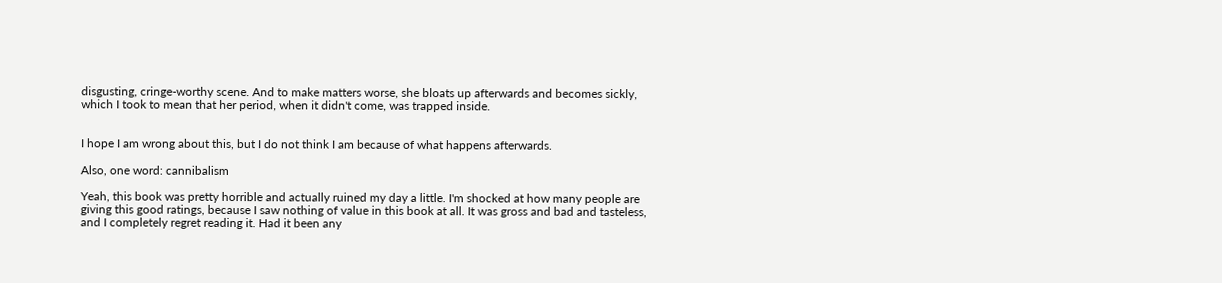disgusting, cringe-worthy scene. And to make matters worse, she bloats up afterwards and becomes sickly, which I took to mean that her period, when it didn't come, was trapped inside.


I hope I am wrong about this, but I do not think I am because of what happens afterwards.

Also, one word: cannibalism

Yeah, this book was pretty horrible and actually ruined my day a little. I'm shocked at how many people are giving this good ratings, because I saw nothing of value in this book at all. It was gross and bad and tasteless, and I completely regret reading it. Had it been any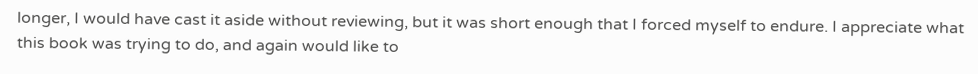longer, I would have cast it aside without reviewing, but it was short enough that I forced myself to endure. I appreciate what this book was trying to do, and again would like to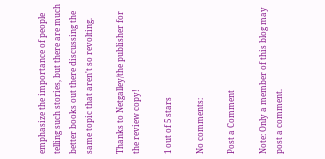emphasize the importance of people telling such stories, but there are much better books out there discussing the same topic that aren't so revolting.

Thanks to Netgalley/the publisher for the review copy!

1 out of 5 stars

No comments:

Post a Comment

Note: Only a member of this blog may post a comment.